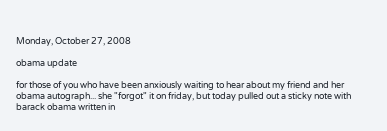Monday, October 27, 2008

obama update

for those of you who have been anxiously waiting to hear about my friend and her obama autograph... she "forgot" it on friday, but today pulled out a sticky note with barack obama written in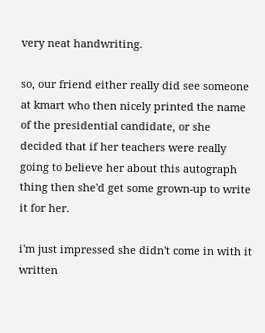very neat handwriting.

so, our friend either really did see someone at kmart who then nicely printed the name of the presidential candidate, or she decided that if her teachers were really going to believe her about this autograph thing then she'd get some grown-up to write it for her.

i'm just impressed she didn't come in with it written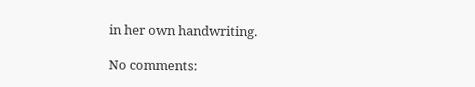in her own handwriting.

No comments: